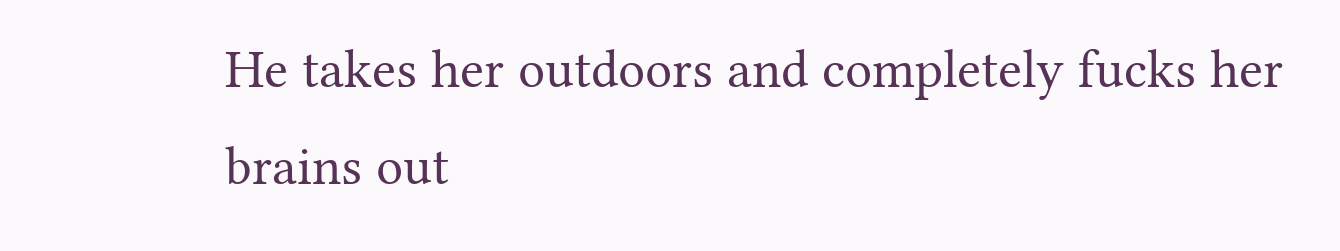He takes her outdoors and completely fucks her brains out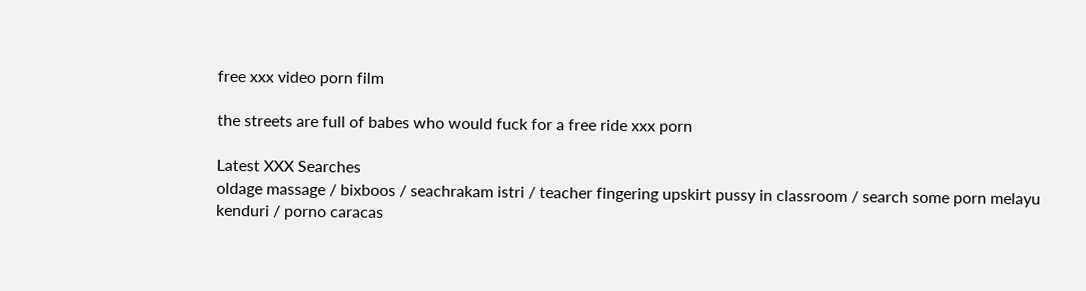free xxx video porn film

the streets are full of babes who would fuck for a free ride xxx porn

Latest XXX Searches
oldage massage / bixboos / seachrakam istri / teacher fingering upskirt pussy in classroom / search some porn melayu kenduri / porno caracas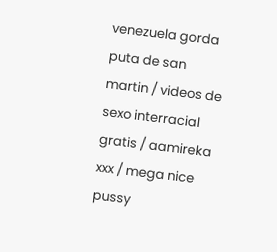venezuela gorda puta de san martin / videos de sexo interracial gratis / aamireka xxx / mega nice pussy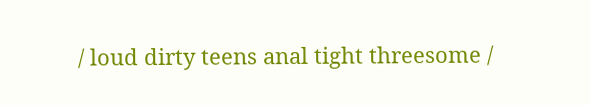/ loud dirty teens anal tight threesome /